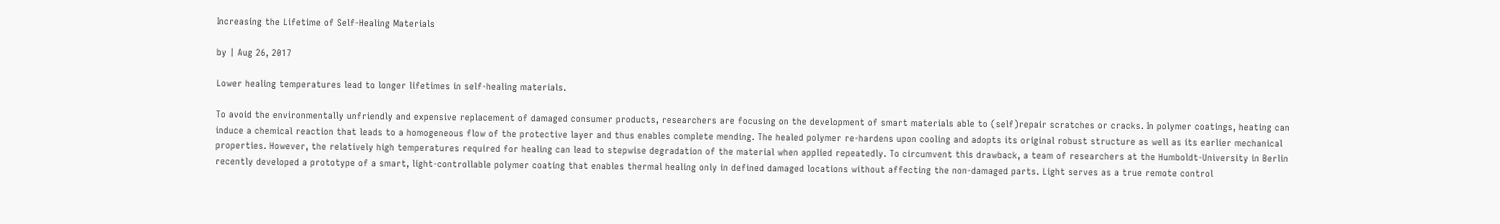Increasing the Lifetime of Self-Healing Materials

by | Aug 26, 2017

Lower healing temperatures lead to longer lifetimes in self-healing materials.

To avoid the environmentally unfriendly and expensive replacement of damaged consumer products, researchers are focusing on the development of smart materials able to (self)repair scratches or cracks. In polymer coatings, heating can induce a chemical reaction that leads to a homogeneous flow of the protective layer and thus enables complete mending. The healed polymer re-hardens upon cooling and adopts its original robust structure as well as its earlier mechanical properties. However, the relatively high temperatures required for healing can lead to stepwise degradation of the material when applied repeatedly. To circumvent this drawback, a team of researchers at the Humboldt-University in Berlin recently developed a prototype of a smart, light-controllable polymer coating that enables thermal healing only in defined damaged locations without affecting the non-damaged parts. Light serves as a true remote control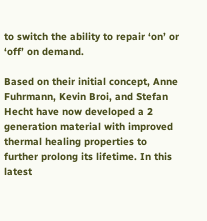to switch the ability to repair ‘on’ or ‘off’ on demand.

Based on their initial concept, Anne Fuhrmann, Kevin Broi, and Stefan Hecht have now developed a 2 generation material with improved thermal healing properties to further prolong its lifetime. In this latest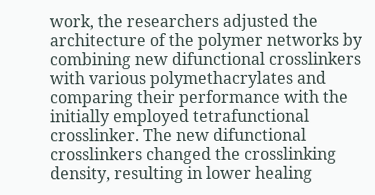work, the researchers adjusted the architecture of the polymer networks by combining new difunctional crosslinkers with various polymethacrylates and comparing their performance with the initially employed tetrafunctional crosslinker. The new difunctional crosslinkers changed the crosslinking density, resulting in lower healing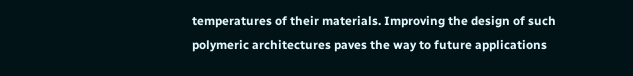temperatures of their materials. Improving the design of such polymeric architectures paves the way to future applications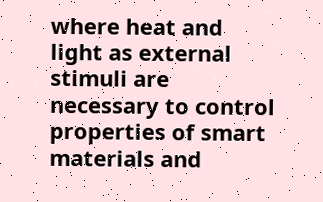where heat and light as external stimuli are necessary to control properties of smart materials and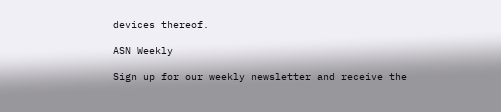devices thereof.

ASN Weekly

Sign up for our weekly newsletter and receive the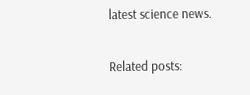latest science news.

Related posts: